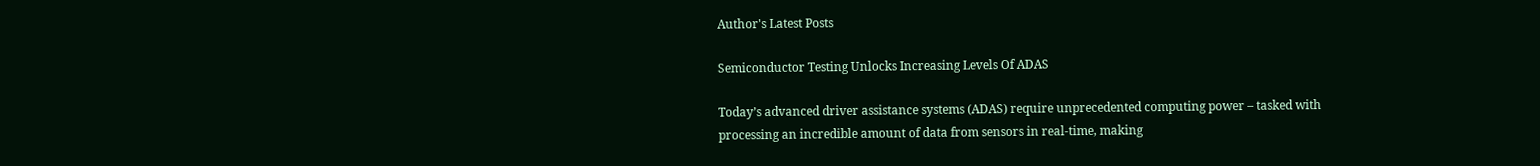Author's Latest Posts

Semiconductor Testing Unlocks Increasing Levels Of ADAS

Today’s advanced driver assistance systems (ADAS) require unprecedented computing power – tasked with processing an incredible amount of data from sensors in real-time, making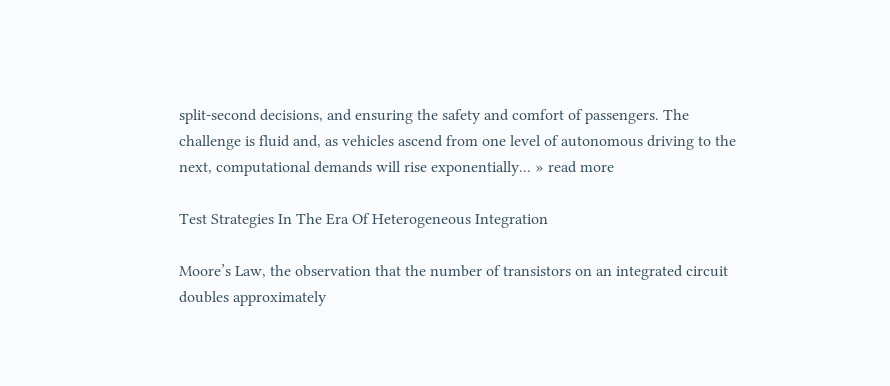split-second decisions, and ensuring the safety and comfort of passengers. The challenge is fluid and, as vehicles ascend from one level of autonomous driving to the next, computational demands will rise exponentially... » read more

Test Strategies In The Era Of Heterogeneous Integration

Moore’s Law, the observation that the number of transistors on an integrated circuit doubles approximately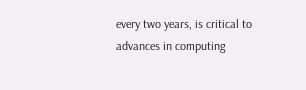every two years, is critical to advances in computing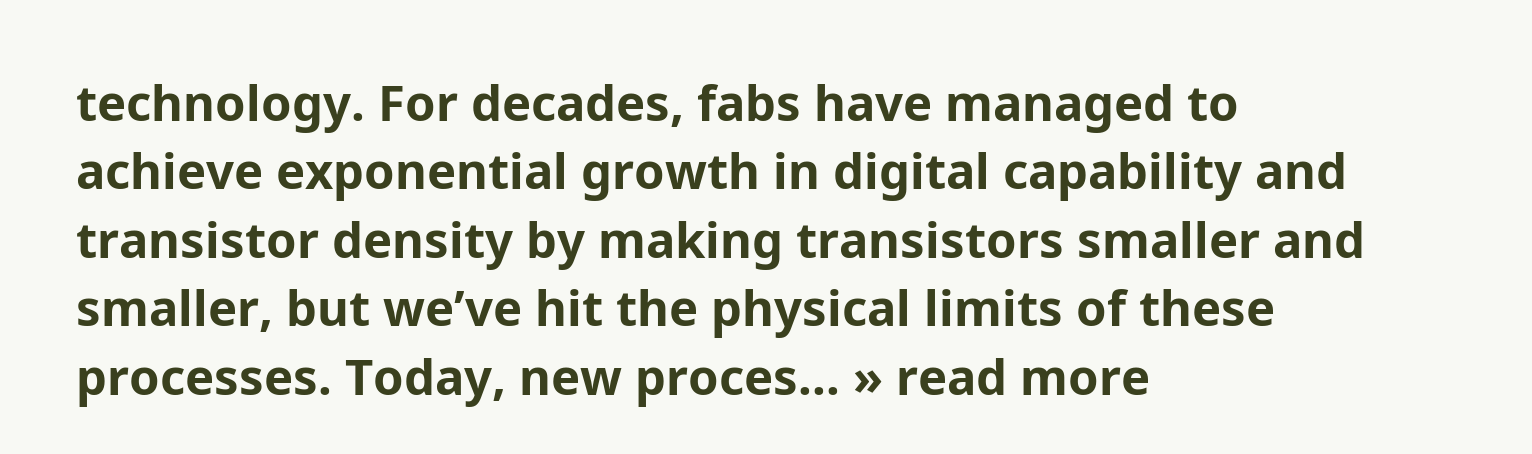technology. For decades, fabs have managed to achieve exponential growth in digital capability and transistor density by making transistors smaller and smaller, but we’ve hit the physical limits of these processes. Today, new proces... » read more